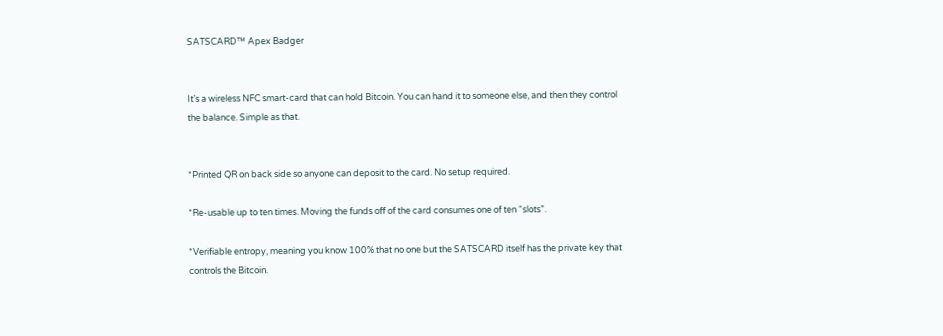SATSCARD™ Apex Badger


It’s a wireless NFC smart-card that can hold Bitcoin. You can hand it to someone else, and then they control the balance. Simple as that.


*Printed QR on back side so anyone can deposit to the card. No setup required.

*Re-usable up to ten times. Moving the funds off of the card consumes one of ten “slots”.

*Verifiable entropy, meaning you know 100% that no one but the SATSCARD itself has the private key that controls the Bitcoin.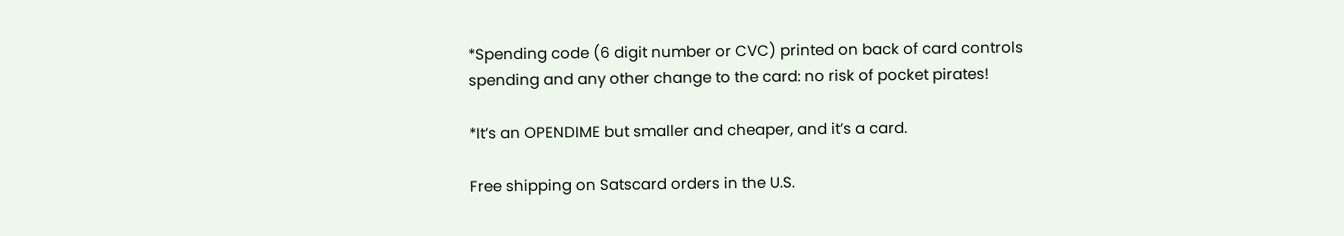*Spending code (6 digit number or CVC) printed on back of card controls spending and any other change to the card: no risk of pocket pirates!

*It’s an OPENDIME but smaller and cheaper, and it’s a card.

Free shipping on Satscard orders in the U.S.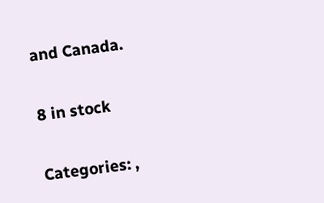and Canada.

8 in stock

Categories: ,